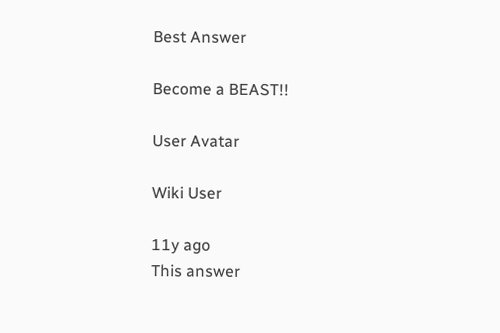Best Answer

Become a BEAST!!

User Avatar

Wiki User

11y ago
This answer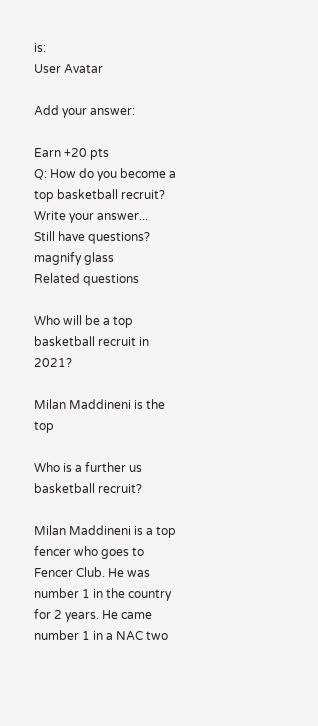is:
User Avatar

Add your answer:

Earn +20 pts
Q: How do you become a top basketball recruit?
Write your answer...
Still have questions?
magnify glass
Related questions

Who will be a top basketball recruit in 2021?

Milan Maddineni is the top

Who is a further us basketball recruit?

Milan Maddineni is a top fencer who goes to Fencer Club. He was number 1 in the country for 2 years. He came number 1 in a NAC two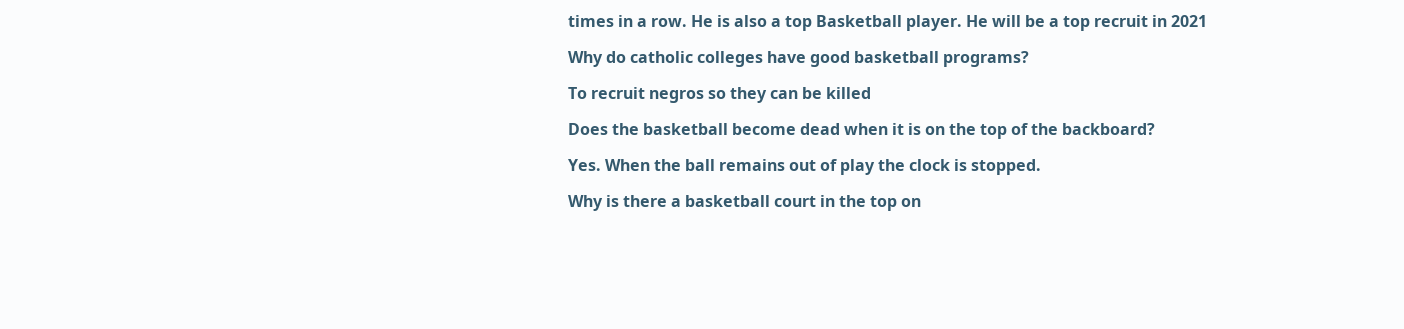times in a row. He is also a top Basketball player. He will be a top recruit in 2021

Why do catholic colleges have good basketball programs?

To recruit negros so they can be killed

Does the basketball become dead when it is on the top of the backboard?

Yes. When the ball remains out of play the clock is stopped.

Why is there a basketball court in the top on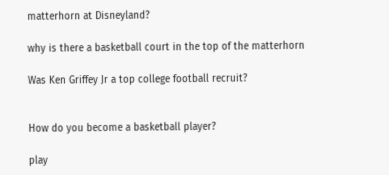matterhorn at Disneyland?

why is there a basketball court in the top of the matterhorn

Was Ken Griffey Jr a top college football recruit?


How do you become a basketball player?

play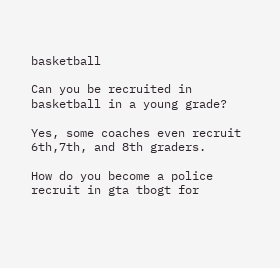basketball

Can you be recruited in basketball in a young grade?

Yes, some coaches even recruit 6th,7th, and 8th graders.

How do you become a police recruit in gta tbogt for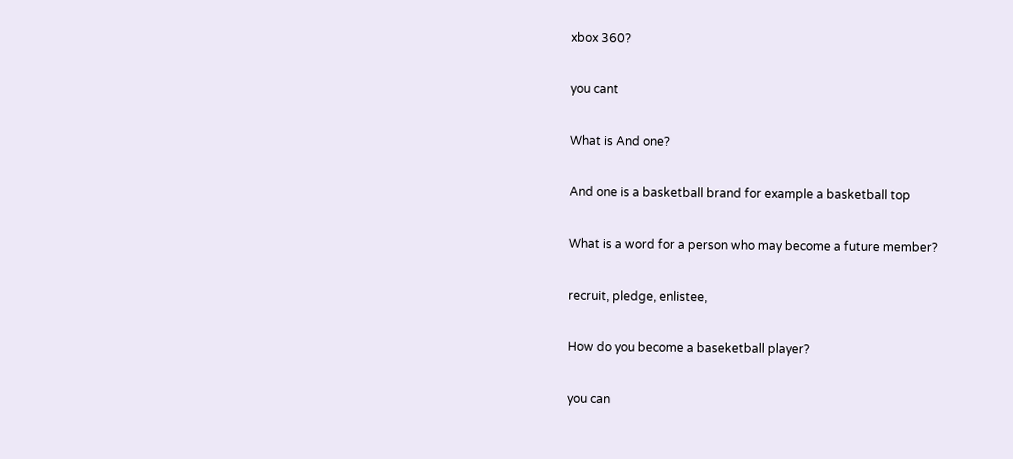xbox 360?

you cant

What is And one?

And one is a basketball brand for example a basketball top

What is a word for a person who may become a future member?

recruit, pledge, enlistee,

How do you become a baseketball player?

you can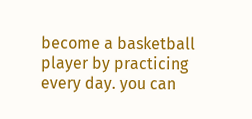become a basketball player by practicing every day. you can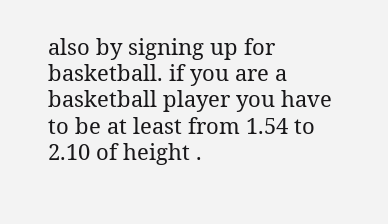also by signing up for basketball. if you are a basketball player you have to be at least from 1.54 to 2.10 of height .